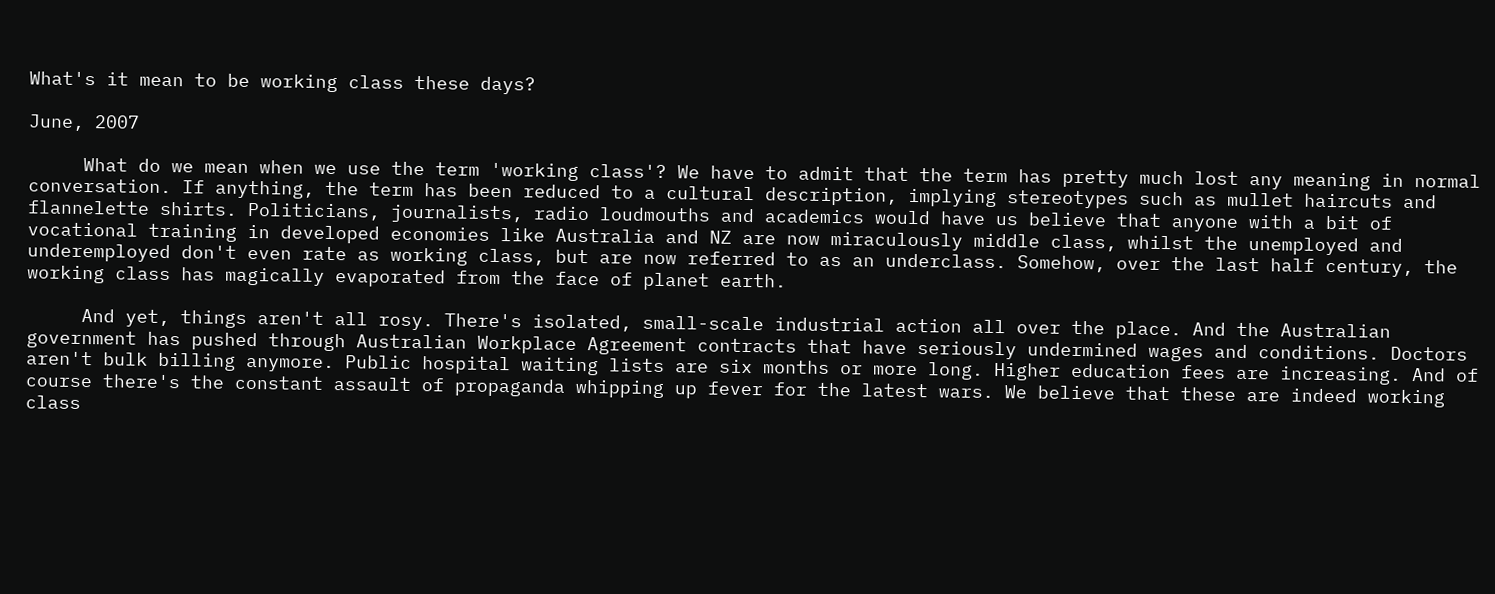What's it mean to be working class these days?

June, 2007

     What do we mean when we use the term 'working class'? We have to admit that the term has pretty much lost any meaning in normal conversation. If anything, the term has been reduced to a cultural description, implying stereotypes such as mullet haircuts and flannelette shirts. Politicians, journalists, radio loudmouths and academics would have us believe that anyone with a bit of vocational training in developed economies like Australia and NZ are now miraculously middle class, whilst the unemployed and underemployed don't even rate as working class, but are now referred to as an underclass. Somehow, over the last half century, the working class has magically evaporated from the face of planet earth.

     And yet, things aren't all rosy. There's isolated, small-scale industrial action all over the place. And the Australian government has pushed through Australian Workplace Agreement contracts that have seriously undermined wages and conditions. Doctors aren't bulk billing anymore. Public hospital waiting lists are six months or more long. Higher education fees are increasing. And of course there's the constant assault of propaganda whipping up fever for the latest wars. We believe that these are indeed working class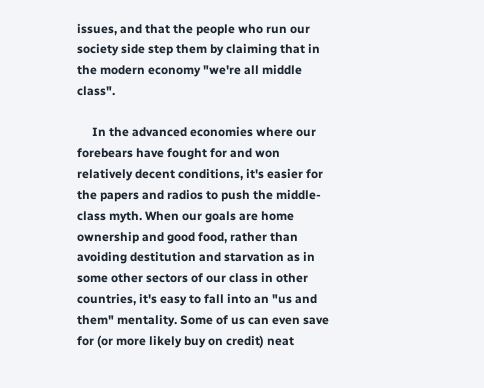issues, and that the people who run our society side step them by claiming that in the modern economy "we're all middle class".

     In the advanced economies where our forebears have fought for and won relatively decent conditions, it's easier for the papers and radios to push the middle-class myth. When our goals are home ownership and good food, rather than avoiding destitution and starvation as in some other sectors of our class in other countries, it's easy to fall into an "us and them" mentality. Some of us can even save for (or more likely buy on credit) neat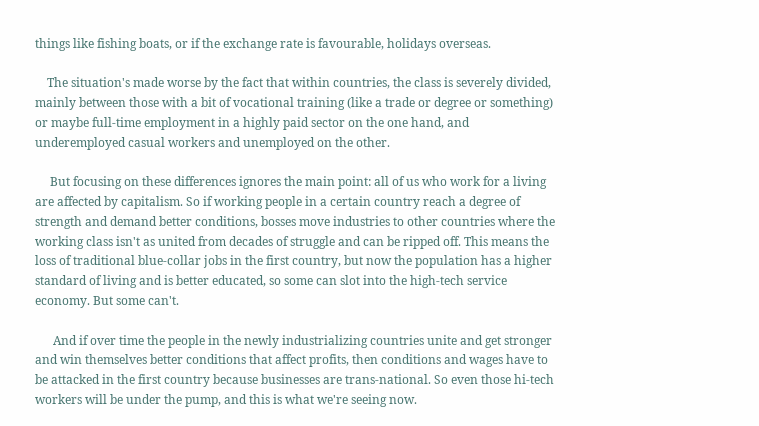things like fishing boats, or if the exchange rate is favourable, holidays overseas.

    The situation's made worse by the fact that within countries, the class is severely divided, mainly between those with a bit of vocational training (like a trade or degree or something) or maybe full-time employment in a highly paid sector on the one hand, and underemployed casual workers and unemployed on the other.

     But focusing on these differences ignores the main point: all of us who work for a living are affected by capitalism. So if working people in a certain country reach a degree of strength and demand better conditions, bosses move industries to other countries where the working class isn't as united from decades of struggle and can be ripped off. This means the loss of traditional blue-collar jobs in the first country, but now the population has a higher standard of living and is better educated, so some can slot into the high-tech service economy. But some can't.

      And if over time the people in the newly industrializing countries unite and get stronger and win themselves better conditions that affect profits, then conditions and wages have to be attacked in the first country because businesses are trans-national. So even those hi-tech workers will be under the pump, and this is what we're seeing now.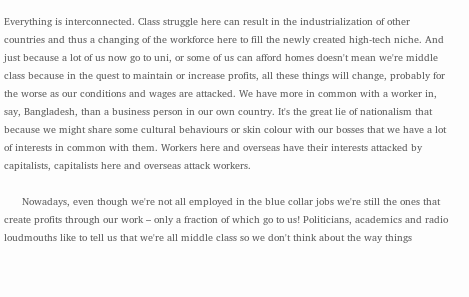Everything is interconnected. Class struggle here can result in the industrialization of other countries and thus a changing of the workforce here to fill the newly created high-tech niche. And just because a lot of us now go to uni, or some of us can afford homes doesn't mean we're middle class because in the quest to maintain or increase profits, all these things will change, probably for the worse as our conditions and wages are attacked. We have more in common with a worker in, say, Bangladesh, than a business person in our own country. It's the great lie of nationalism that because we might share some cultural behaviours or skin colour with our bosses that we have a lot of interests in common with them. Workers here and overseas have their interests attacked by capitalists, capitalists here and overseas attack workers.

      Nowadays, even though we're not all employed in the blue collar jobs we're still the ones that create profits through our work – only a fraction of which go to us! Politicians, academics and radio loudmouths like to tell us that we're all middle class so we don't think about the way things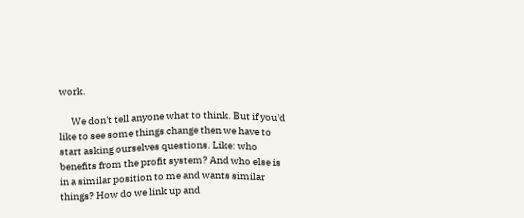work.

      We don't tell anyone what to think. But if you'd like to see some things change then we have to start asking ourselves questions. Like: who benefits from the profit system? And who else is in a similar position to me and wants similar things? How do we link up and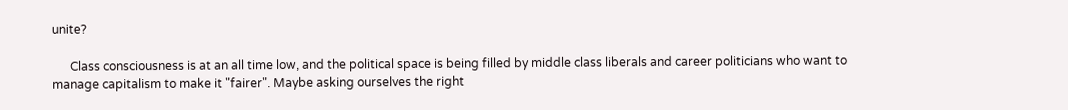unite?

      Class consciousness is at an all time low, and the political space is being filled by middle class liberals and career politicians who want to manage capitalism to make it "fairer". Maybe asking ourselves the right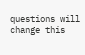questions will change this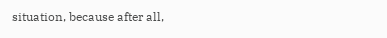situation, because after all,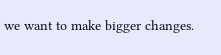we want to make bigger changes.